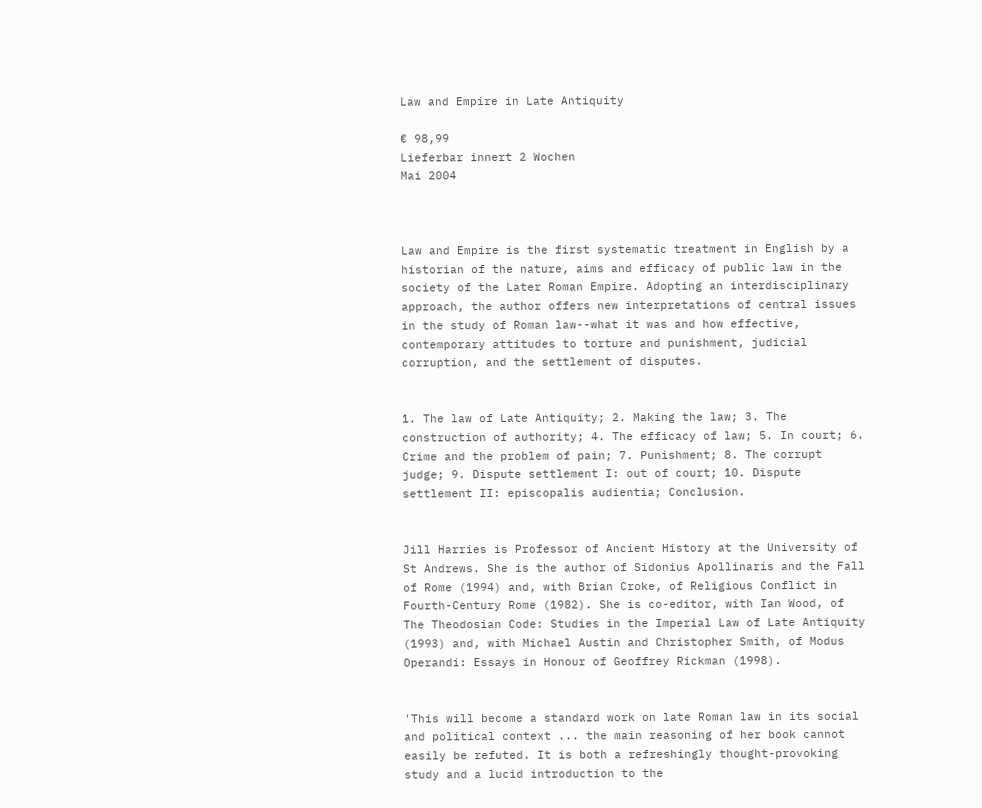Law and Empire in Late Antiquity

€ 98,99
Lieferbar innert 2 Wochen
Mai 2004



Law and Empire is the first systematic treatment in English by a historian of the nature, aims and efficacy of public law in the society of the Later Roman Empire. Adopting an interdisciplinary approach, the author offers new interpretations of central issues in the study of Roman law--what it was and how effective, contemporary attitudes to torture and punishment, judicial corruption, and the settlement of disputes.


1. The law of Late Antiquity; 2. Making the law; 3. The construction of authority; 4. The efficacy of law; 5. In court; 6. Crime and the problem of pain; 7. Punishment; 8. The corrupt judge; 9. Dispute settlement I: out of court; 10. Dispute settlement II: episcopalis audientia; Conclusion.


Jill Harries is Professor of Ancient History at the University of St Andrews. She is the author of Sidonius Apollinaris and the Fall of Rome (1994) and, with Brian Croke, of Religious Conflict in Fourth-Century Rome (1982). She is co-editor, with Ian Wood, of The Theodosian Code: Studies in the Imperial Law of Late Antiquity (1993) and, with Michael Austin and Christopher Smith, of Modus Operandi: Essays in Honour of Geoffrey Rickman (1998).


'This will become a standard work on late Roman law in its social and political context ... the main reasoning of her book cannot easily be refuted. It is both a refreshingly thought-provoking study and a lucid introduction to the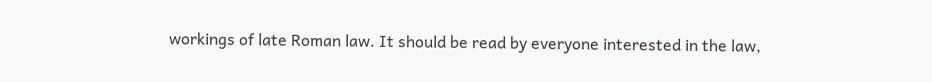workings of late Roman law. It should be read by everyone interested in the law,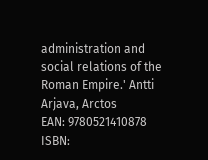administration and social relations of the Roman Empire.' Antti Arjava, Arctos
EAN: 9780521410878
ISBN: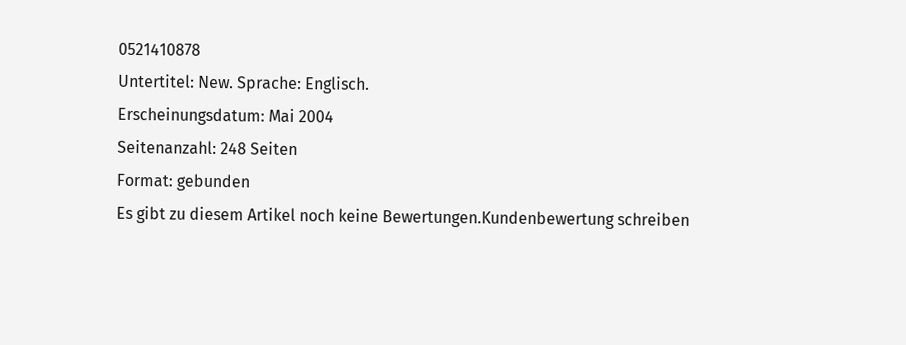0521410878
Untertitel: New. Sprache: Englisch.
Erscheinungsdatum: Mai 2004
Seitenanzahl: 248 Seiten
Format: gebunden
Es gibt zu diesem Artikel noch keine Bewertungen.Kundenbewertung schreiben